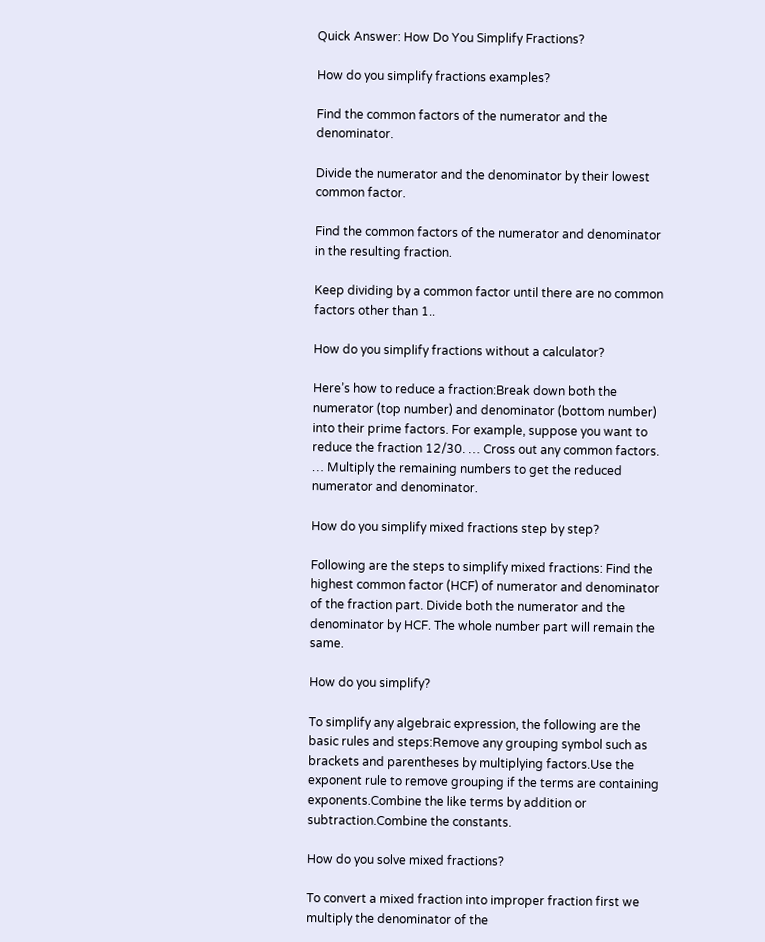Quick Answer: How Do You Simplify Fractions?

How do you simplify fractions examples?

Find the common factors of the numerator and the denominator.

Divide the numerator and the denominator by their lowest common factor.

Find the common factors of the numerator and denominator in the resulting fraction.

Keep dividing by a common factor until there are no common factors other than 1..

How do you simplify fractions without a calculator?

Here’s how to reduce a fraction:Break down both the numerator (top number) and denominator (bottom number) into their prime factors. For example, suppose you want to reduce the fraction 12/30. … Cross out any common factors. … Multiply the remaining numbers to get the reduced numerator and denominator.

How do you simplify mixed fractions step by step?

Following are the steps to simplify mixed fractions: Find the highest common factor (HCF) of numerator and denominator of the fraction part. Divide both the numerator and the denominator by HCF. The whole number part will remain the same.

How do you simplify?

To simplify any algebraic expression, the following are the basic rules and steps:Remove any grouping symbol such as brackets and parentheses by multiplying factors.Use the exponent rule to remove grouping if the terms are containing exponents.Combine the like terms by addition or subtraction.Combine the constants.

How do you solve mixed fractions?

To convert a mixed fraction into improper fraction first we multiply the denominator of the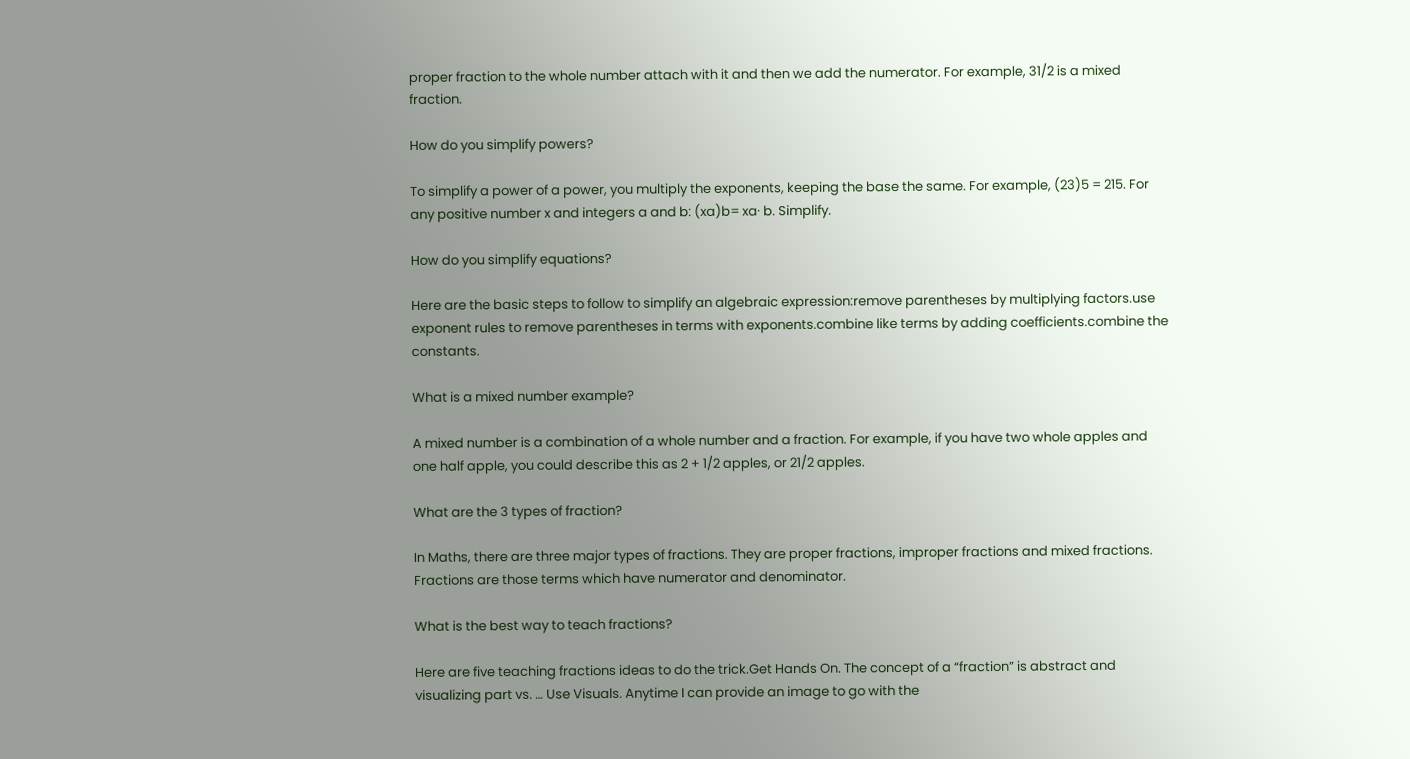proper fraction to the whole number attach with it and then we add the numerator. For example, 31/2 is a mixed fraction.

How do you simplify powers?

To simplify a power of a power, you multiply the exponents, keeping the base the same. For example, (23)5 = 215. For any positive number x and integers a and b: (xa)b= xa· b. Simplify.

How do you simplify equations?

Here are the basic steps to follow to simplify an algebraic expression:remove parentheses by multiplying factors.use exponent rules to remove parentheses in terms with exponents.combine like terms by adding coefficients.combine the constants.

What is a mixed number example?

A mixed number is a combination of a whole number and a fraction. For example, if you have two whole apples and one half apple, you could describe this as 2 + 1/2 apples, or 21/2 apples.

What are the 3 types of fraction?

In Maths, there are three major types of fractions. They are proper fractions, improper fractions and mixed fractions. Fractions are those terms which have numerator and denominator.

What is the best way to teach fractions?

Here are five teaching fractions ideas to do the trick.Get Hands On. The concept of a “fraction” is abstract and visualizing part vs. … Use Visuals. Anytime I can provide an image to go with the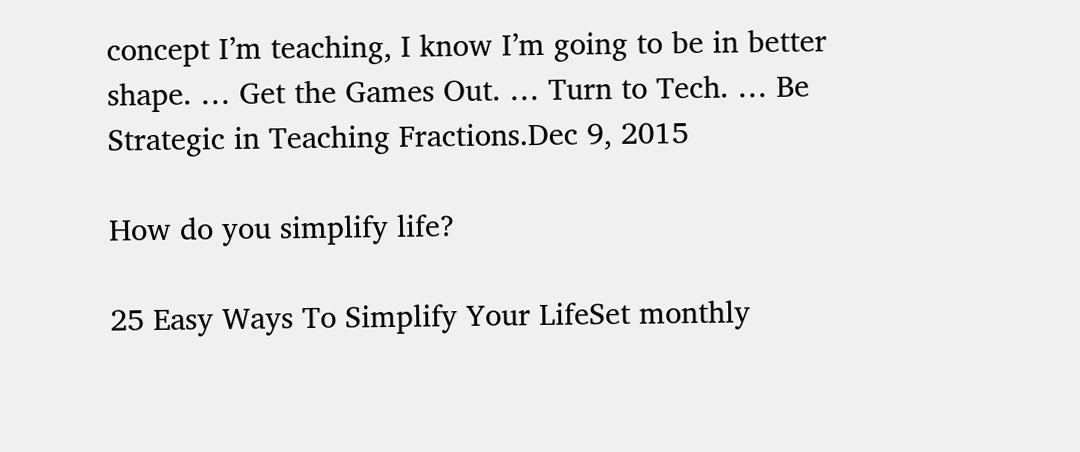concept I’m teaching, I know I’m going to be in better shape. … Get the Games Out. … Turn to Tech. … Be Strategic in Teaching Fractions.Dec 9, 2015

How do you simplify life?

25 Easy Ways To Simplify Your LifeSet monthly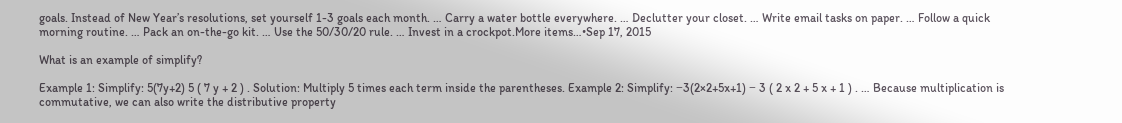goals. Instead of New Year’s resolutions, set yourself 1-3 goals each month. … Carry a water bottle everywhere. … Declutter your closet. … Write email tasks on paper. … Follow a quick morning routine. … Pack an on-the-go kit. … Use the 50/30/20 rule. … Invest in a crockpot.More items…•Sep 17, 2015

What is an example of simplify?

Example 1: Simplify: 5(7y+2) 5 ( 7 y + 2 ) . Solution: Multiply 5 times each term inside the parentheses. Example 2: Simplify: −3(2×2+5x+1) − 3 ( 2 x 2 + 5 x + 1 ) . … Because multiplication is commutative, we can also write the distributive property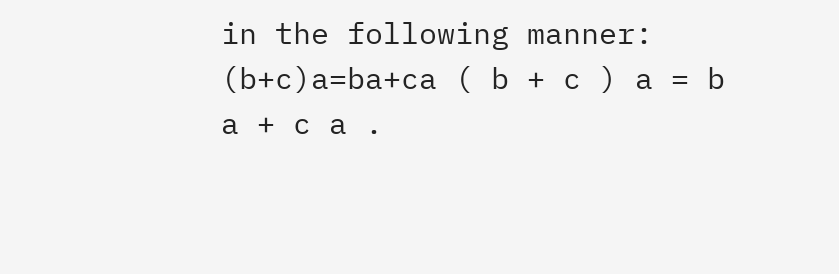in the following manner: (b+c)a=ba+ca ( b + c ) a = b a + c a .